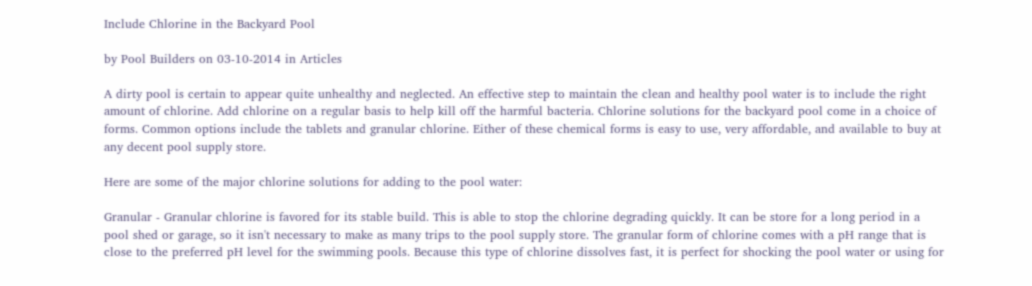Include Chlorine in the Backyard Pool

by Pool Builders on 03-10-2014 in Articles

A dirty pool is certain to appear quite unhealthy and neglected. An effective step to maintain the clean and healthy pool water is to include the right amount of chlorine. Add chlorine on a regular basis to help kill off the harmful bacteria. Chlorine solutions for the backyard pool come in a choice of forms. Common options include the tablets and granular chlorine. Either of these chemical forms is easy to use, very affordable, and available to buy at any decent pool supply store.

Here are some of the major chlorine solutions for adding to the pool water:

Granular - Granular chlorine is favored for its stable build. This is able to stop the chlorine degrading quickly. It can be store for a long period in a pool shed or garage, so it isn't necessary to make as many trips to the pool supply store. The granular form of chlorine comes with a pH range that is close to the preferred pH level for the swimming pools. Because this type of chlorine dissolves fast, it is perfect for shocking the pool water or using for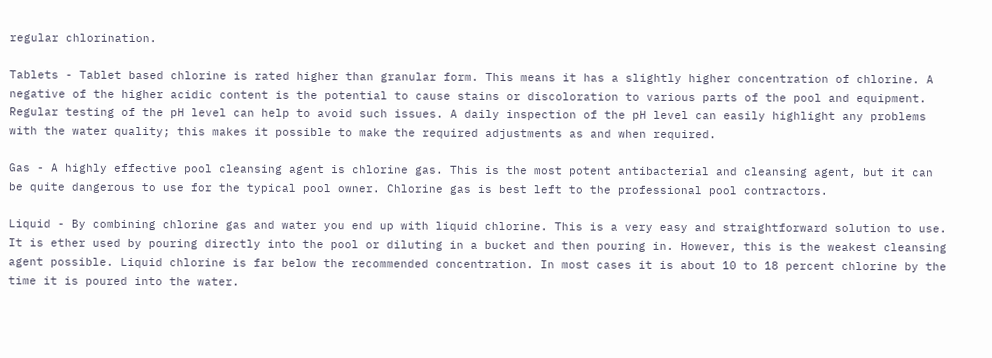regular chlorination.

Tablets - Tablet based chlorine is rated higher than granular form. This means it has a slightly higher concentration of chlorine. A negative of the higher acidic content is the potential to cause stains or discoloration to various parts of the pool and equipment. Regular testing of the pH level can help to avoid such issues. A daily inspection of the pH level can easily highlight any problems with the water quality; this makes it possible to make the required adjustments as and when required.

Gas - A highly effective pool cleansing agent is chlorine gas. This is the most potent antibacterial and cleansing agent, but it can be quite dangerous to use for the typical pool owner. Chlorine gas is best left to the professional pool contractors.

Liquid - By combining chlorine gas and water you end up with liquid chlorine. This is a very easy and straightforward solution to use. It is ether used by pouring directly into the pool or diluting in a bucket and then pouring in. However, this is the weakest cleansing agent possible. Liquid chlorine is far below the recommended concentration. In most cases it is about 10 to 18 percent chlorine by the time it is poured into the water.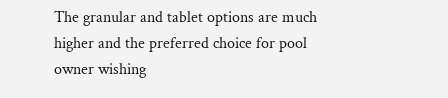The granular and tablet options are much higher and the preferred choice for pool owner wishing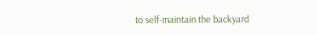to self-maintain the backyard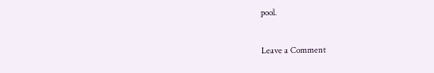pool.

Leave a Comment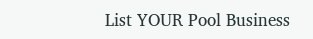List YOUR Pool Business